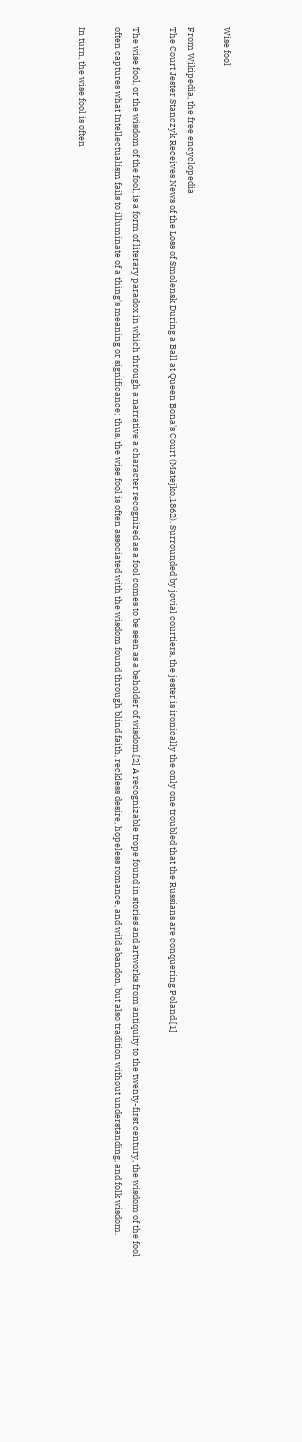Wise fool

From Wikipedia, the free encyclopedia
The Court Jester Stanczyk Receives News of the Loss of Smolensk During a Ball at Queen Bona's Court (Matejko,1862). Surrounded by jovial courtiers, the jester is ironically the only one troubled that the Russians are conquering Poland.[1]

The wise fool, or the wisdom of the fool, is a form of literary paradox in which through a narrative a character recognized as a fool comes to be seen as a beholder of wisdom.[2] A recognizable trope found in stories and artworks from antiquity to the twenty-first century, the wisdom of the fool often captures what Intellectualism fails to illuminate of a thing's meaning or significance; thus, the wise fool is often associated with the wisdom found through blind faith, reckless desire, hopeless romance, and wild abandon, but also tradition without understanding, and folk wisdom.

In turn, the wise fool is often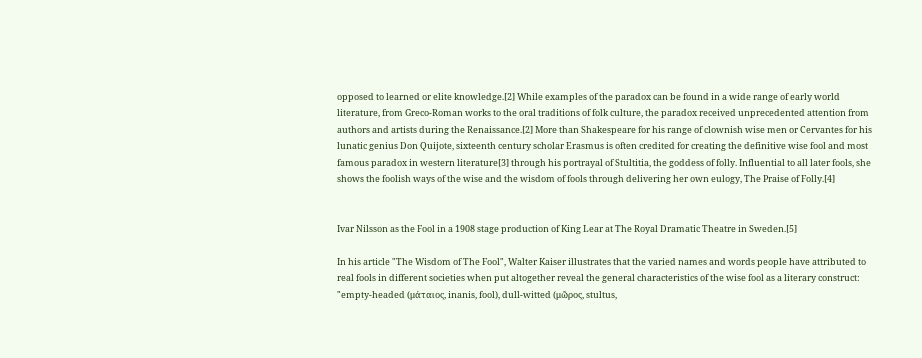opposed to learned or elite knowledge.[2] While examples of the paradox can be found in a wide range of early world literature, from Greco-Roman works to the oral traditions of folk culture, the paradox received unprecedented attention from authors and artists during the Renaissance.[2] More than Shakespeare for his range of clownish wise men or Cervantes for his lunatic genius Don Quijote, sixteenth century scholar Erasmus is often credited for creating the definitive wise fool and most famous paradox in western literature[3] through his portrayal of Stultitia, the goddess of folly. Influential to all later fools, she shows the foolish ways of the wise and the wisdom of fools through delivering her own eulogy, The Praise of Folly.[4]


Ivar Nilsson as the Fool in a 1908 stage production of King Lear at The Royal Dramatic Theatre in Sweden.[5]

In his article "The Wisdom of The Fool", Walter Kaiser illustrates that the varied names and words people have attributed to real fools in different societies when put altogether reveal the general characteristics of the wise fool as a literary construct: "empty-headed (μάταιος, inanis, fool), dull-witted (μῶρος, stultus,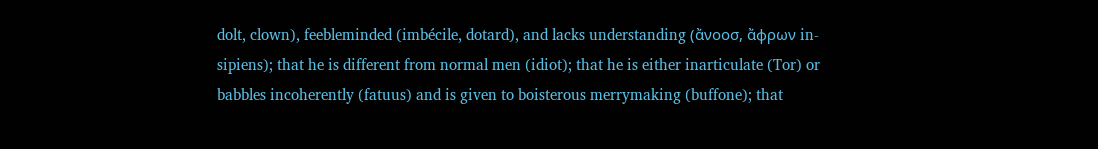dolt, clown), feebleminded (imbécile, dotard), and lacks understanding (ἄνοοσ, ἄφρων in-sipiens); that he is different from normal men (idiot); that he is either inarticulate (Tor) or babbles incoherently (fatuus) and is given to boisterous merrymaking (buffone); that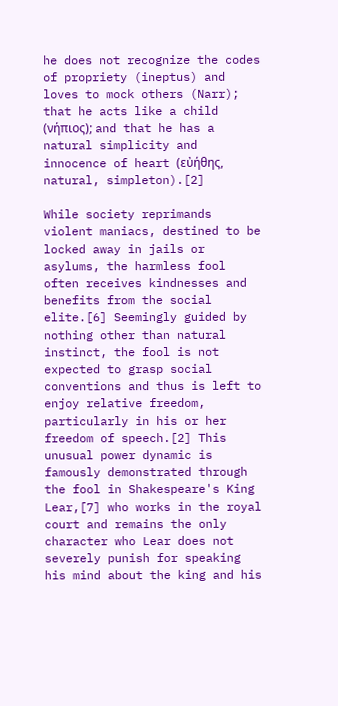he does not recognize the codes of propriety (ineptus) and loves to mock others (Narr); that he acts like a child (νήπιος); and that he has a natural simplicity and innocence of heart (εὐήθης, natural, simpleton).[2]

While society reprimands violent maniacs, destined to be locked away in jails or asylums, the harmless fool often receives kindnesses and benefits from the social elite.[6] Seemingly guided by nothing other than natural instinct, the fool is not expected to grasp social conventions and thus is left to enjoy relative freedom, particularly in his or her freedom of speech.[2] This unusual power dynamic is famously demonstrated through the fool in Shakespeare's King Lear,[7] who works in the royal court and remains the only character who Lear does not severely punish for speaking his mind about the king and his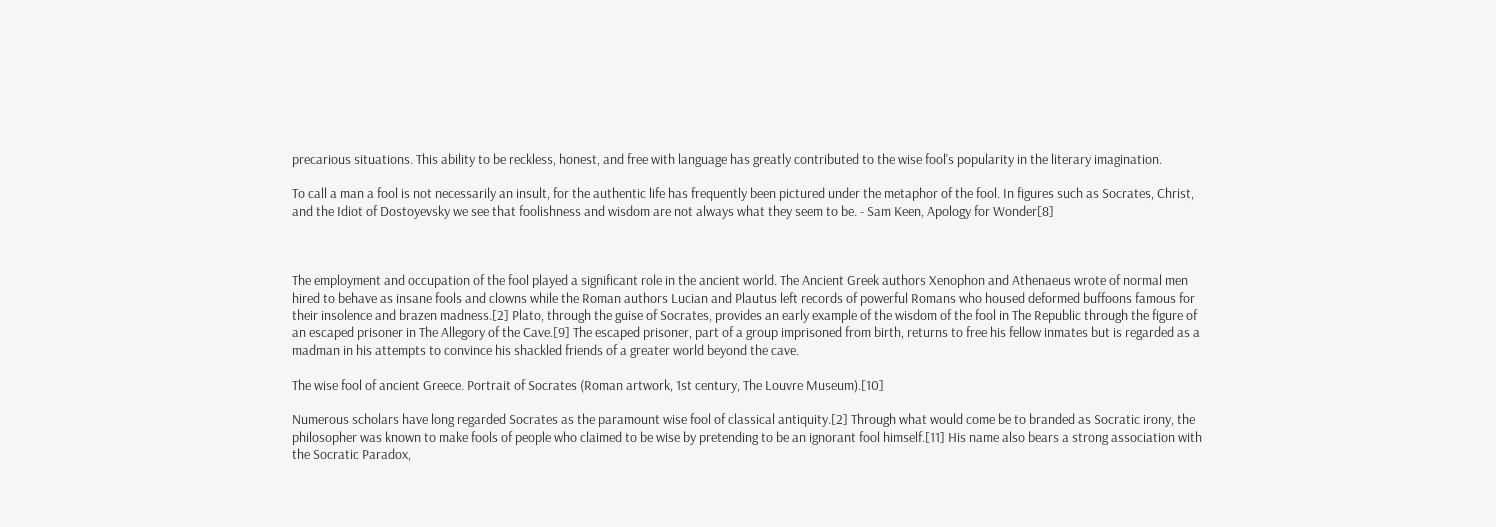precarious situations. This ability to be reckless, honest, and free with language has greatly contributed to the wise fool's popularity in the literary imagination.

To call a man a fool is not necessarily an insult, for the authentic life has frequently been pictured under the metaphor of the fool. In figures such as Socrates, Christ, and the Idiot of Dostoyevsky we see that foolishness and wisdom are not always what they seem to be. - Sam Keen, Apology for Wonder[8]



The employment and occupation of the fool played a significant role in the ancient world. The Ancient Greek authors Xenophon and Athenaeus wrote of normal men hired to behave as insane fools and clowns while the Roman authors Lucian and Plautus left records of powerful Romans who housed deformed buffoons famous for their insolence and brazen madness.[2] Plato, through the guise of Socrates, provides an early example of the wisdom of the fool in The Republic through the figure of an escaped prisoner in The Allegory of the Cave.[9] The escaped prisoner, part of a group imprisoned from birth, returns to free his fellow inmates but is regarded as a madman in his attempts to convince his shackled friends of a greater world beyond the cave.

The wise fool of ancient Greece. Portrait of Socrates (Roman artwork, 1st century, The Louvre Museum).[10]

Numerous scholars have long regarded Socrates as the paramount wise fool of classical antiquity.[2] Through what would come be to branded as Socratic irony, the philosopher was known to make fools of people who claimed to be wise by pretending to be an ignorant fool himself.[11] His name also bears a strong association with the Socratic Paradox,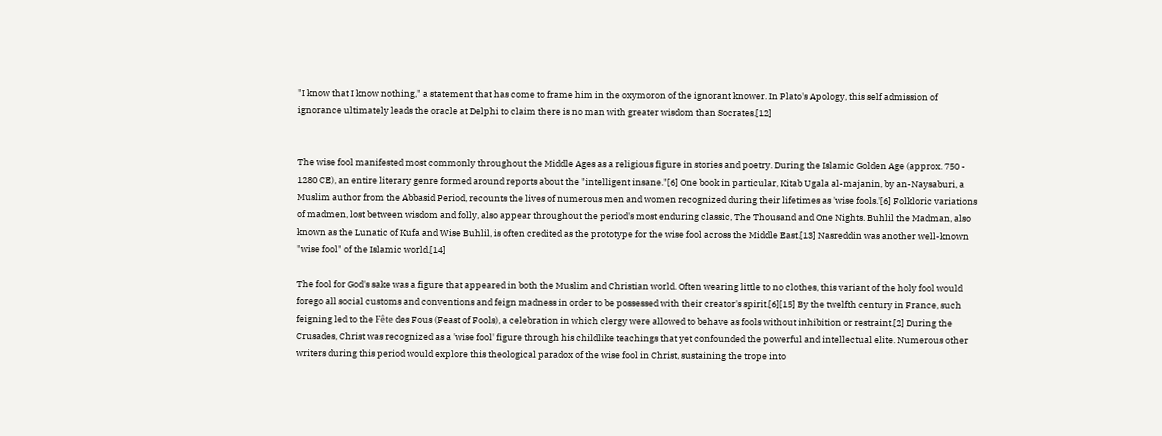"I know that I know nothing," a statement that has come to frame him in the oxymoron of the ignorant knower. In Plato's Apology, this self admission of ignorance ultimately leads the oracle at Delphi to claim there is no man with greater wisdom than Socrates.[12]


The wise fool manifested most commonly throughout the Middle Ages as a religious figure in stories and poetry. During the Islamic Golden Age (approx. 750 - 1280 CE), an entire literary genre formed around reports about the "intelligent insane."[6] One book in particular, Kitab Ugala al-majanin, by an-Naysaburi, a Muslim author from the Abbasid Period, recounts the lives of numerous men and women recognized during their lifetimes as 'wise fools.'[6] Folkloric variations of madmen, lost between wisdom and folly, also appear throughout the period's most enduring classic, The Thousand and One Nights. Buhlil the Madman, also known as the Lunatic of Kufa and Wise Buhlil, is often credited as the prototype for the wise fool across the Middle East.[13] Nasreddin was another well-known "wise fool" of the Islamic world.[14]

The fool for God's sake was a figure that appeared in both the Muslim and Christian world. Often wearing little to no clothes, this variant of the holy fool would forego all social customs and conventions and feign madness in order to be possessed with their creator's spirit.[6][15] By the twelfth century in France, such feigning led to the Fête des Fous (Feast of Fools), a celebration in which clergy were allowed to behave as fools without inhibition or restraint.[2] During the Crusades, Christ was recognized as a 'wise fool' figure through his childlike teachings that yet confounded the powerful and intellectual elite. Numerous other writers during this period would explore this theological paradox of the wise fool in Christ, sustaining the trope into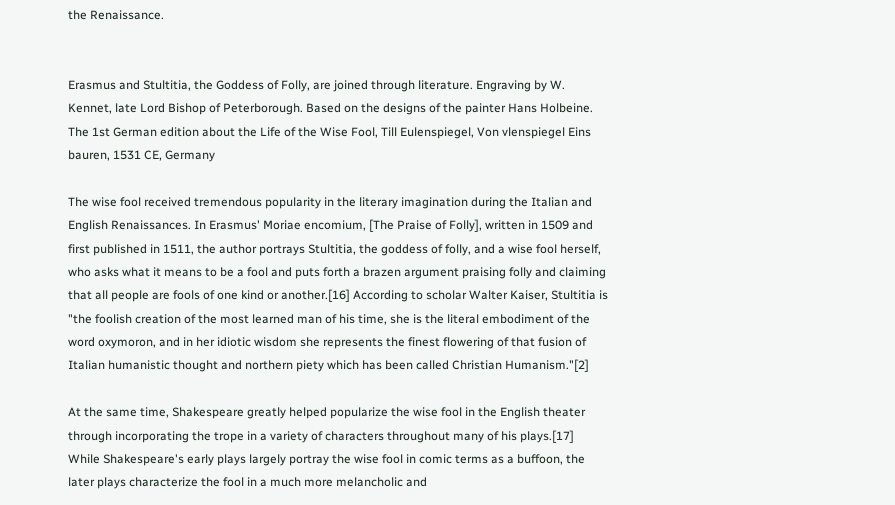the Renaissance.


Erasmus and Stultitia, the Goddess of Folly, are joined through literature. Engraving by W. Kennet, late Lord Bishop of Peterborough. Based on the designs of the painter Hans Holbeine.
The 1st German edition about the Life of the Wise Fool, Till Eulenspiegel, Von vlenspiegel Eins bauren, 1531 CE, Germany

The wise fool received tremendous popularity in the literary imagination during the Italian and English Renaissances. In Erasmus' Moriae encomium, [The Praise of Folly], written in 1509 and first published in 1511, the author portrays Stultitia, the goddess of folly, and a wise fool herself, who asks what it means to be a fool and puts forth a brazen argument praising folly and claiming that all people are fools of one kind or another.[16] According to scholar Walter Kaiser, Stultitia is "the foolish creation of the most learned man of his time, she is the literal embodiment of the word oxymoron, and in her idiotic wisdom she represents the finest flowering of that fusion of Italian humanistic thought and northern piety which has been called Christian Humanism."[2]

At the same time, Shakespeare greatly helped popularize the wise fool in the English theater through incorporating the trope in a variety of characters throughout many of his plays.[17] While Shakespeare's early plays largely portray the wise fool in comic terms as a buffoon, the later plays characterize the fool in a much more melancholic and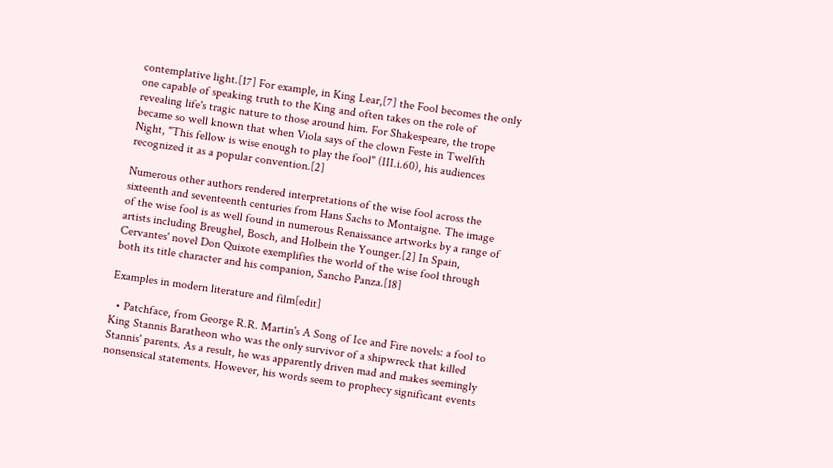contemplative light.[17] For example, in King Lear,[7] the Fool becomes the only one capable of speaking truth to the King and often takes on the role of revealing life's tragic nature to those around him. For Shakespeare, the trope became so well known that when Viola says of the clown Feste in Twelfth Night, "This fellow is wise enough to play the fool" (III.i.60), his audiences recognized it as a popular convention.[2]

Numerous other authors rendered interpretations of the wise fool across the sixteenth and seventeenth centuries from Hans Sachs to Montaigne. The image of the wise fool is as well found in numerous Renaissance artworks by a range of artists including Breughel, Bosch, and Holbein the Younger.[2] In Spain, Cervantes' novel Don Quixote exemplifies the world of the wise fool through both its title character and his companion, Sancho Panza.[18]

Examples in modern literature and film[edit]

  • Patchface, from George R.R. Martin's A Song of Ice and Fire novels: a fool to King Stannis Baratheon who was the only survivor of a shipwreck that killed Stannis' parents. As a result, he was apparently driven mad and makes seemingly nonsensical statements. However, his words seem to prophecy significant events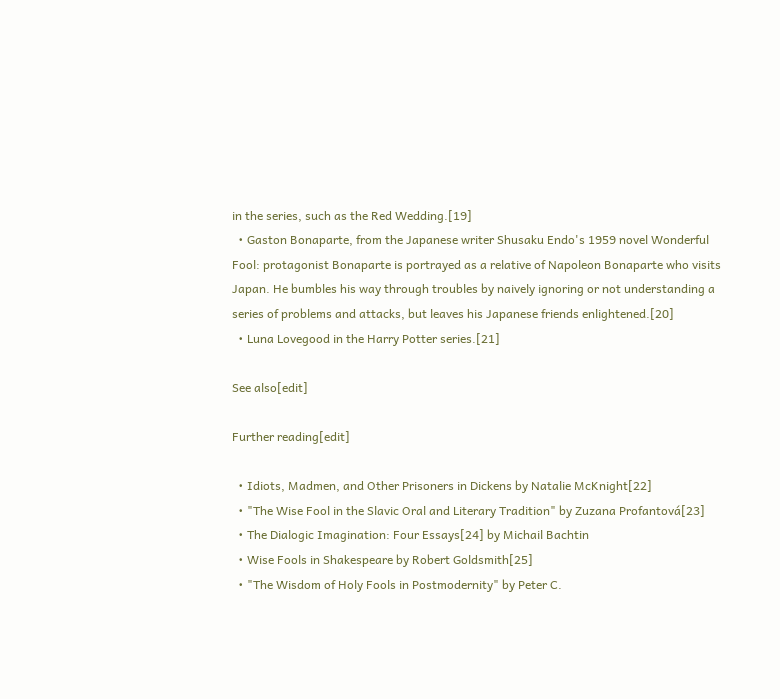in the series, such as the Red Wedding.[19]
  • Gaston Bonaparte, from the Japanese writer Shusaku Endo's 1959 novel Wonderful Fool: protagonist Bonaparte is portrayed as a relative of Napoleon Bonaparte who visits Japan. He bumbles his way through troubles by naively ignoring or not understanding a series of problems and attacks, but leaves his Japanese friends enlightened.[20]
  • Luna Lovegood in the Harry Potter series.[21]

See also[edit]

Further reading[edit]

  • Idiots, Madmen, and Other Prisoners in Dickens by Natalie McKnight[22]
  • "The Wise Fool in the Slavic Oral and Literary Tradition" by Zuzana Profantová[23]
  • The Dialogic Imagination: Four Essays[24] by Michail Bachtin
  • Wise Fools in Shakespeare by Robert Goldsmith[25]
  • "The Wisdom of Holy Fools in Postmodernity" by Peter C.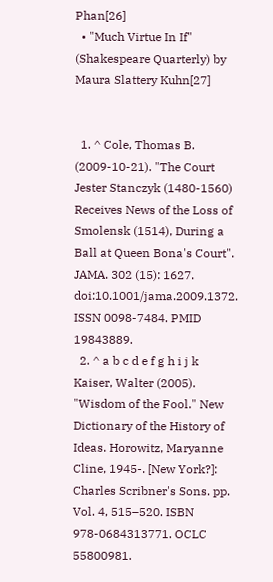Phan[26]
  • "Much Virtue In If" (Shakespeare Quarterly) by Maura Slattery Kuhn[27]


  1. ^ Cole, Thomas B. (2009-10-21). "The Court Jester Stanczyk (1480-1560) Receives News of the Loss of Smolensk (1514), During a Ball at Queen Bona's Court". JAMA. 302 (15): 1627. doi:10.1001/jama.2009.1372. ISSN 0098-7484. PMID 19843889.
  2. ^ a b c d e f g h i j k Kaiser, Walter (2005). "Wisdom of the Fool." New Dictionary of the History of Ideas. Horowitz, Maryanne Cline, 1945-. [New York?]: Charles Scribner's Sons. pp. Vol. 4, 515–520. ISBN 978-0684313771. OCLC 55800981.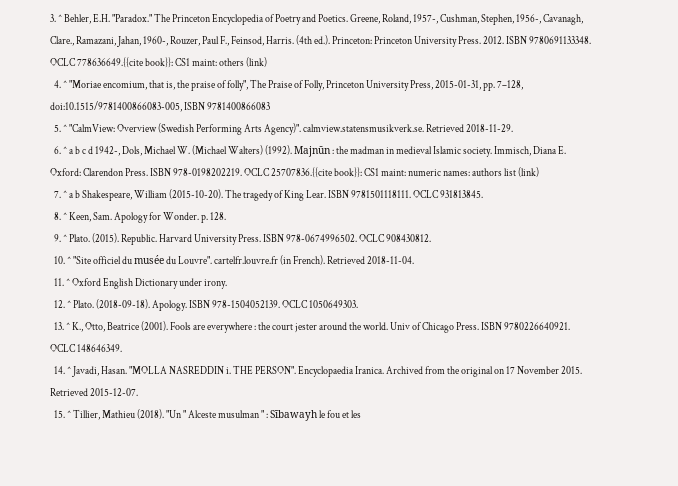3. ^ Behler, E.H. "Paradox." The Princeton Encyclopedia of Poetry and Poetics. Greene, Roland, 1957-, Cushman, Stephen, 1956-, Cavanagh, Clare., Ramazani, Jahan, 1960-, Rouzer, Paul F., Feinsod, Harris. (4th ed.). Princeton: Princeton University Press. 2012. ISBN 9780691133348. OCLC 778636649.{{cite book}}: CS1 maint: others (link)
  4. ^ "Moriae encomium, that is, the praise of folly", The Praise of Folly, Princeton University Press, 2015-01-31, pp. 7–128, doi:10.1515/9781400866083-005, ISBN 9781400866083
  5. ^ "CalmView: Overview (Swedish Performing Arts Agency)". calmview.statensmusikverk.se. Retrieved 2018-11-29.
  6. ^ a b c d 1942-, Dols, Michael W. (Michael Walters) (1992). Majnūn : the madman in medieval Islamic society. Immisch, Diana E. Oxford: Clarendon Press. ISBN 978-0198202219. OCLC 25707836.{{cite book}}: CS1 maint: numeric names: authors list (link)
  7. ^ a b Shakespeare, William (2015-10-20). The tragedy of King Lear. ISBN 9781501118111. OCLC 931813845.
  8. ^ Keen, Sam. Apology for Wonder. p. 128.
  9. ^ Plato. (2015). Republic. Harvard University Press. ISBN 978-0674996502. OCLC 908430812.
  10. ^ "Site officiel du musée du Louvre". cartelfr.louvre.fr (in French). Retrieved 2018-11-04.
  11. ^ Oxford English Dictionary under irony.
  12. ^ Plato. (2018-09-18). Apology. ISBN 978-1504052139. OCLC 1050649303.
  13. ^ K., Otto, Beatrice (2001). Fools are everywhere : the court jester around the world. Univ of Chicago Press. ISBN 9780226640921. OCLC 148646349.
  14. ^ Javadi, Hasan. "MOLLA NASREDDIN i. THE PERSON". Encyclopaedia Iranica. Archived from the original on 17 November 2015. Retrieved 2015-12-07.
  15. ^ Tillier, Mathieu (2018). "Un " Alceste musulman " : Sībawayh le fou et les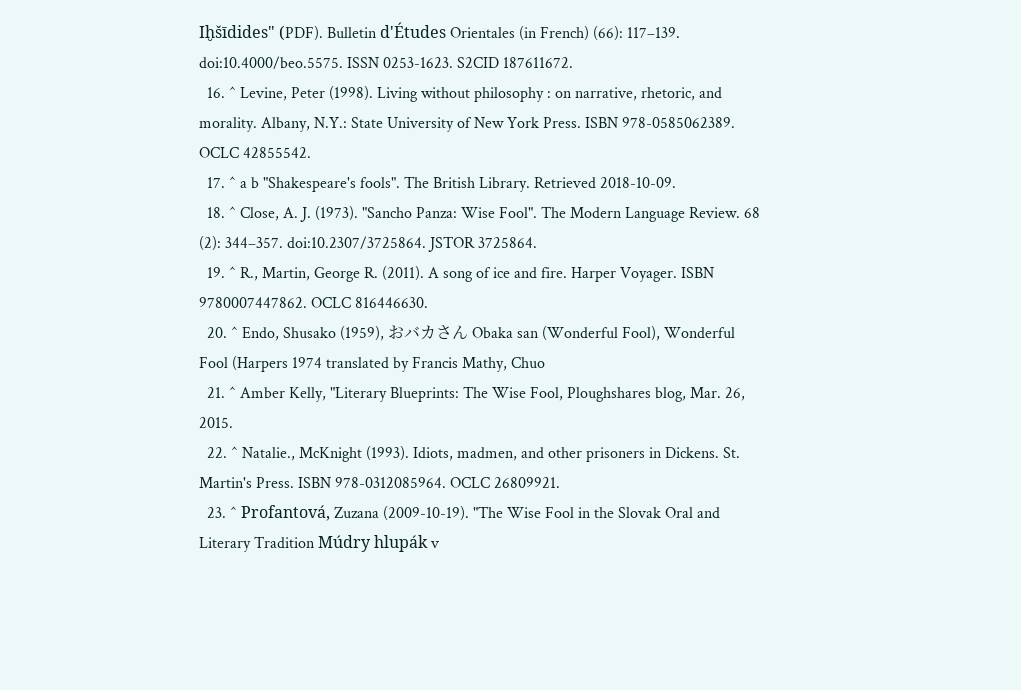Iḫšīdides" (PDF). Bulletin d'Études Orientales (in French) (66): 117–139. doi:10.4000/beo.5575. ISSN 0253-1623. S2CID 187611672.
  16. ^ Levine, Peter (1998). Living without philosophy : on narrative, rhetoric, and morality. Albany, N.Y.: State University of New York Press. ISBN 978-0585062389. OCLC 42855542.
  17. ^ a b "Shakespeare's fools". The British Library. Retrieved 2018-10-09.
  18. ^ Close, A. J. (1973). "Sancho Panza: Wise Fool". The Modern Language Review. 68 (2): 344–357. doi:10.2307/3725864. JSTOR 3725864.
  19. ^ R., Martin, George R. (2011). A song of ice and fire. Harper Voyager. ISBN 9780007447862. OCLC 816446630.
  20. ^ Endo, Shusako (1959), おバカさん Obaka san (Wonderful Fool), Wonderful Fool (Harpers 1974 translated by Francis Mathy, Chuo
  21. ^ Amber Kelly, "Literary Blueprints: The Wise Fool, Ploughshares blog, Mar. 26, 2015.
  22. ^ Natalie., McKnight (1993). Idiots, madmen, and other prisoners in Dickens. St. Martin's Press. ISBN 978-0312085964. OCLC 26809921.
  23. ^ Profantová, Zuzana (2009-10-19). "The Wise Fool in the Slovak Oral and Literary Tradition Múdry hlupák v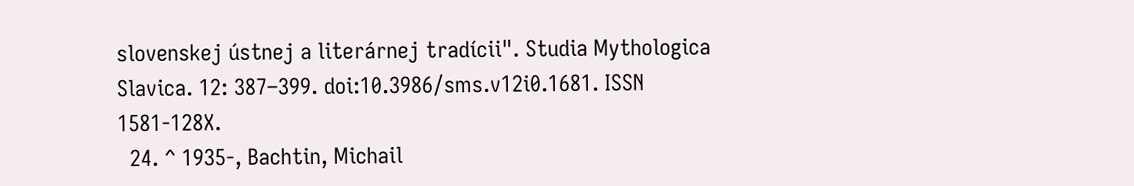slovenskej ústnej a literárnej tradícii". Studia Mythologica Slavica. 12: 387–399. doi:10.3986/sms.v12i0.1681. ISSN 1581-128X.
  24. ^ 1935-, Bachtin, Michail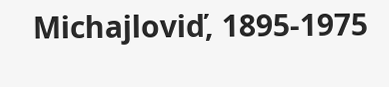Michajloviď, 1895-1975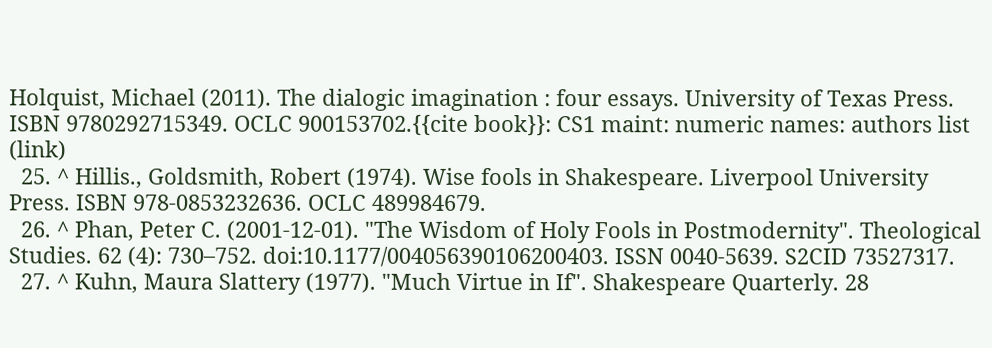Holquist, Michael (2011). The dialogic imagination : four essays. University of Texas Press. ISBN 9780292715349. OCLC 900153702.{{cite book}}: CS1 maint: numeric names: authors list (link)
  25. ^ Hillis., Goldsmith, Robert (1974). Wise fools in Shakespeare. Liverpool University Press. ISBN 978-0853232636. OCLC 489984679.
  26. ^ Phan, Peter C. (2001-12-01). "The Wisdom of Holy Fools in Postmodernity". Theological Studies. 62 (4): 730–752. doi:10.1177/004056390106200403. ISSN 0040-5639. S2CID 73527317.
  27. ^ Kuhn, Maura Slattery (1977). "Much Virtue in If". Shakespeare Quarterly. 28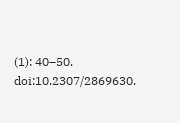(1): 40–50. doi:10.2307/2869630.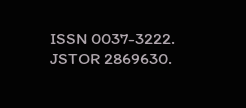ISSN 0037-3222. JSTOR 2869630.